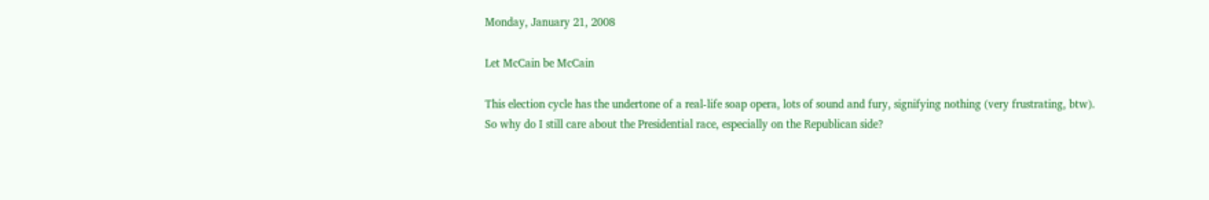Monday, January 21, 2008

Let McCain be McCain

This election cycle has the undertone of a real-life soap opera, lots of sound and fury, signifying nothing (very frustrating, btw). So why do I still care about the Presidential race, especially on the Republican side?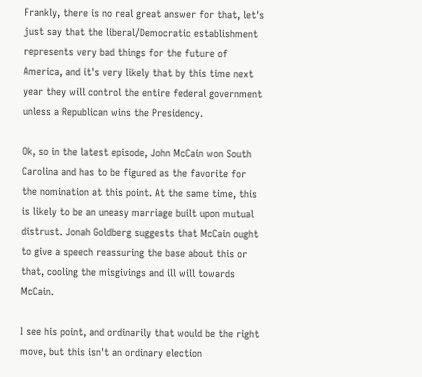Frankly, there is no real great answer for that, let's just say that the liberal/Democratic establishment represents very bad things for the future of America, and it's very likely that by this time next year they will control the entire federal government unless a Republican wins the Presidency.

Ok, so in the latest episode, John McCain won South Carolina and has to be figured as the favorite for the nomination at this point. At the same time, this is likely to be an uneasy marriage built upon mutual distrust. Jonah Goldberg suggests that McCain ought to give a speech reassuring the base about this or that, cooling the misgivings and ill will towards McCain.

I see his point, and ordinarily that would be the right move, but this isn't an ordinary election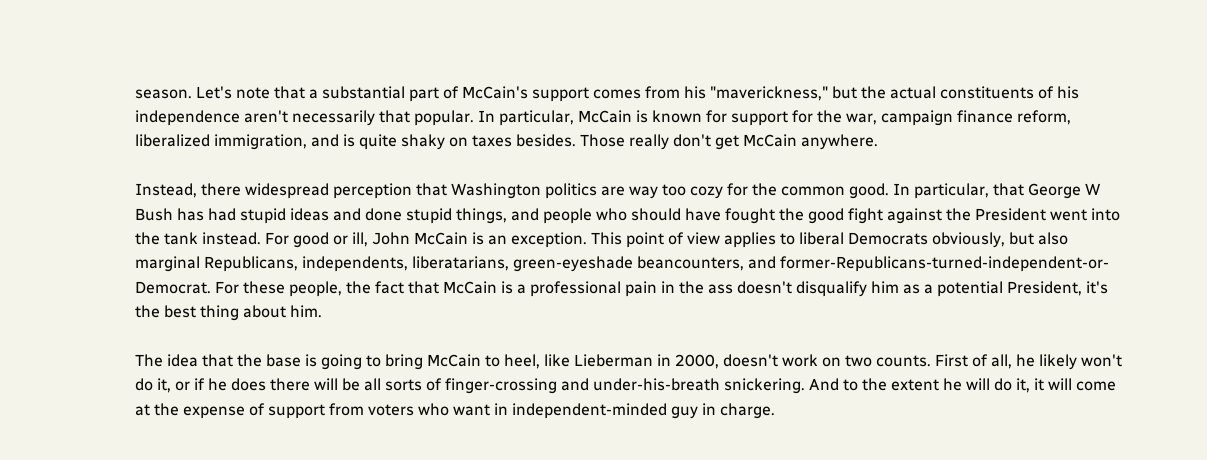season. Let's note that a substantial part of McCain's support comes from his "maverickness," but the actual constituents of his independence aren't necessarily that popular. In particular, McCain is known for support for the war, campaign finance reform, liberalized immigration, and is quite shaky on taxes besides. Those really don't get McCain anywhere.

Instead, there widespread perception that Washington politics are way too cozy for the common good. In particular, that George W Bush has had stupid ideas and done stupid things, and people who should have fought the good fight against the President went into the tank instead. For good or ill, John McCain is an exception. This point of view applies to liberal Democrats obviously, but also marginal Republicans, independents, liberatarians, green-eyeshade beancounters, and former-Republicans-turned-independent-or-Democrat. For these people, the fact that McCain is a professional pain in the ass doesn't disqualify him as a potential President, it's the best thing about him.

The idea that the base is going to bring McCain to heel, like Lieberman in 2000, doesn't work on two counts. First of all, he likely won't do it, or if he does there will be all sorts of finger-crossing and under-his-breath snickering. And to the extent he will do it, it will come at the expense of support from voters who want in independent-minded guy in charge.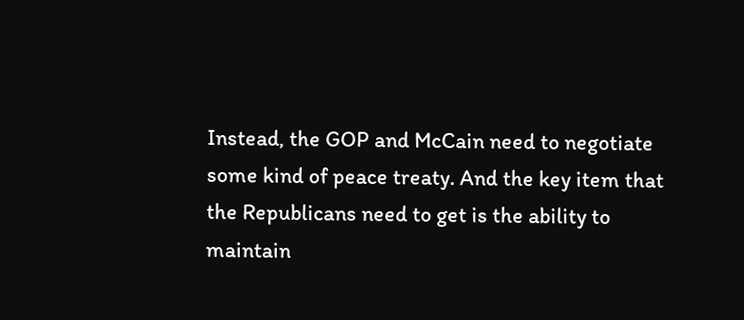Instead, the GOP and McCain need to negotiate some kind of peace treaty. And the key item that the Republicans need to get is the ability to maintain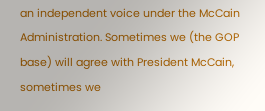an independent voice under the McCain Administration. Sometimes we (the GOP base) will agree with President McCain, sometimes we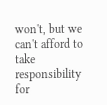won't, but we can't afford to take responsibility for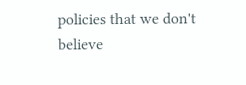policies that we don't believe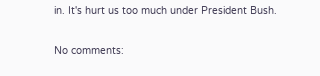in. It's hurt us too much under President Bush.

No comments: